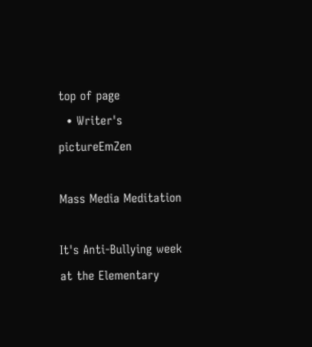top of page
  • Writer's pictureEmZen

Mass Media Meditation

It's Anti-Bullying week at the Elementary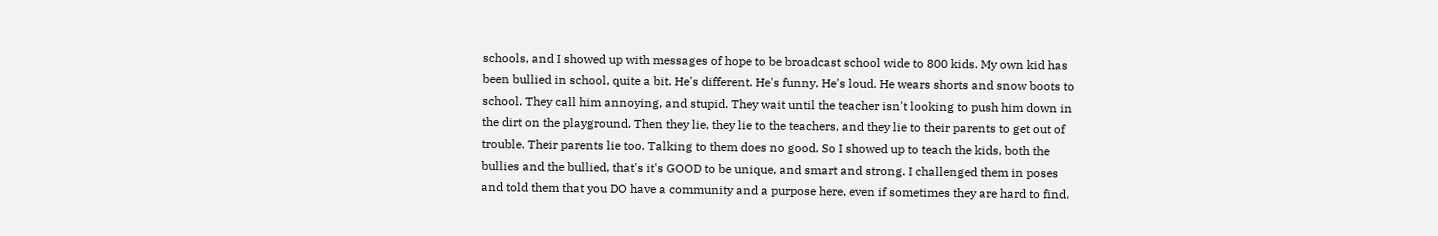schools, and I showed up with messages of hope to be broadcast school wide to 800 kids. My own kid has been bullied in school, quite a bit. He's different. He's funny. He's loud. He wears shorts and snow boots to school. They call him annoying, and stupid. They wait until the teacher isn't looking to push him down in the dirt on the playground. Then they lie, they lie to the teachers, and they lie to their parents to get out of trouble. Their parents lie too. Talking to them does no good. So I showed up to teach the kids, both the bullies and the bullied, that's it's GOOD to be unique, and smart and strong. I challenged them in poses and told them that you DO have a community and a purpose here, even if sometimes they are hard to find.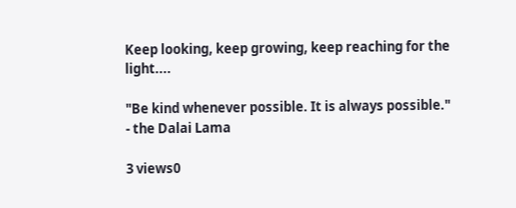Keep looking, keep growing, keep reaching for the light....

"Be kind whenever possible. It is always possible." - the Dalai Lama

3 views0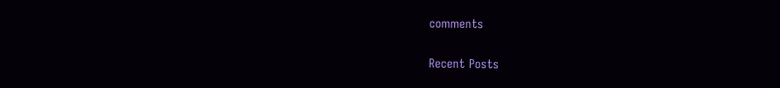comments

Recent Posts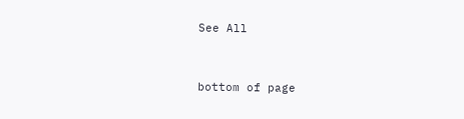See All


bottom of page